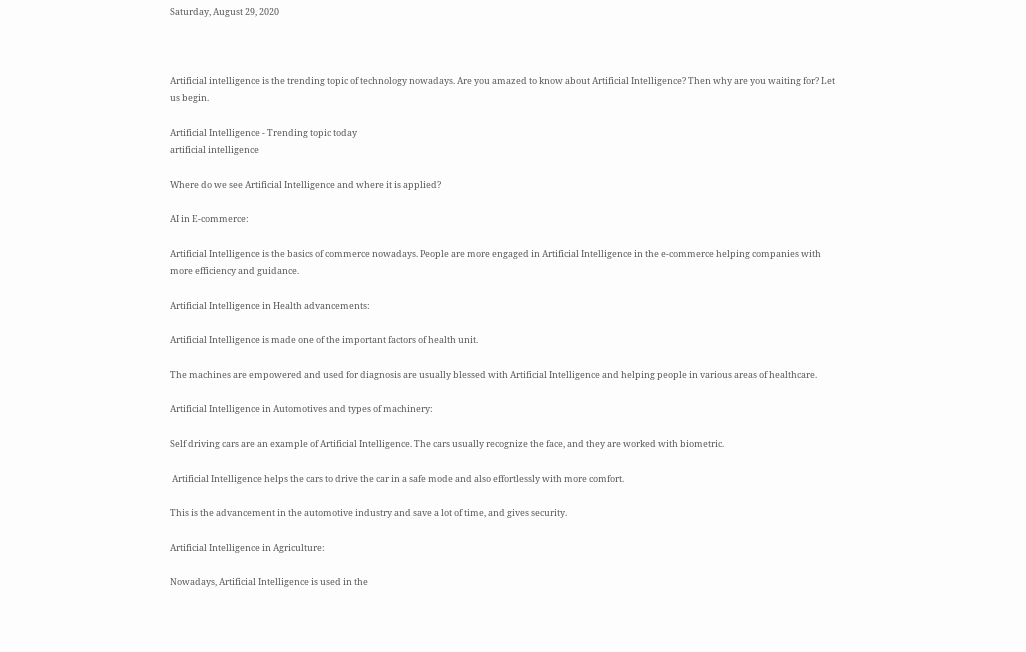Saturday, August 29, 2020



Artificial intelligence is the trending topic of technology nowadays. Are you amazed to know about Artificial Intelligence? Then why are you waiting for? Let us begin.

Artificial Intelligence - Trending topic today
artificial intelligence

Where do we see Artificial Intelligence and where it is applied?

AI in E-commerce:

Artificial Intelligence is the basics of commerce nowadays. People are more engaged in Artificial Intelligence in the e-commerce helping companies with more efficiency and guidance.

Artificial Intelligence in Health advancements:

Artificial Intelligence is made one of the important factors of health unit.

The machines are empowered and used for diagnosis are usually blessed with Artificial Intelligence and helping people in various areas of healthcare.

Artificial Intelligence in Automotives and types of machinery:

Self driving cars are an example of Artificial Intelligence. The cars usually recognize the face, and they are worked with biometric.

 Artificial Intelligence helps the cars to drive the car in a safe mode and also effortlessly with more comfort.

This is the advancement in the automotive industry and save a lot of time, and gives security.

Artificial Intelligence in Agriculture:

Nowadays, Artificial Intelligence is used in the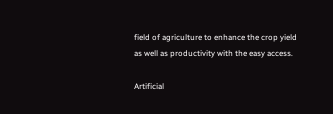field of agriculture to enhance the crop yield as well as productivity with the easy access.

Artificial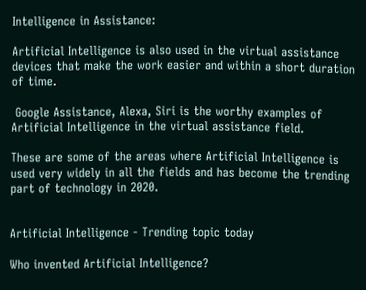Intelligence in Assistance:

Artificial Intelligence is also used in the virtual assistance devices that make the work easier and within a short duration of time.

 Google Assistance, Alexa, Siri is the worthy examples of Artificial Intelligence in the virtual assistance field.

These are some of the areas where Artificial Intelligence is used very widely in all the fields and has become the trending part of technology in 2020.


Artificial Intelligence - Trending topic today

Who invented Artificial Intelligence?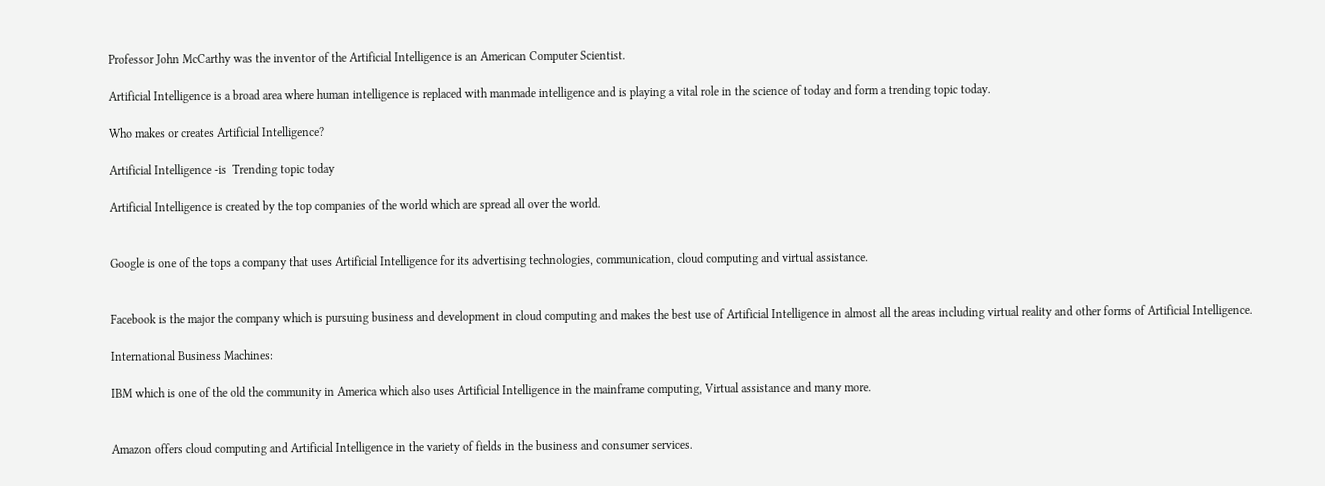Professor John McCarthy was the inventor of the Artificial Intelligence is an American Computer Scientist.

Artificial Intelligence is a broad area where human intelligence is replaced with manmade intelligence and is playing a vital role in the science of today and form a trending topic today.

Who makes or creates Artificial Intelligence?

Artificial Intelligence -is  Trending topic today

Artificial Intelligence is created by the top companies of the world which are spread all over the world.


Google is one of the tops a company that uses Artificial Intelligence for its advertising technologies, communication, cloud computing and virtual assistance.


Facebook is the major the company which is pursuing business and development in cloud computing and makes the best use of Artificial Intelligence in almost all the areas including virtual reality and other forms of Artificial Intelligence.

International Business Machines:

IBM which is one of the old the community in America which also uses Artificial Intelligence in the mainframe computing, Virtual assistance and many more.


Amazon offers cloud computing and Artificial Intelligence in the variety of fields in the business and consumer services.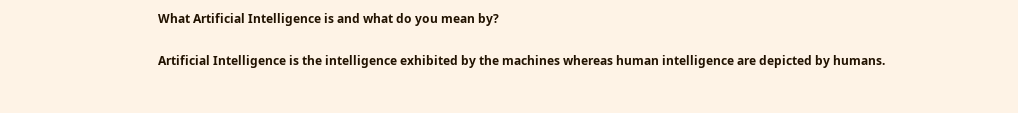What Artificial Intelligence is and what do you mean by?

Artificial Intelligence is the intelligence exhibited by the machines whereas human intelligence are depicted by humans.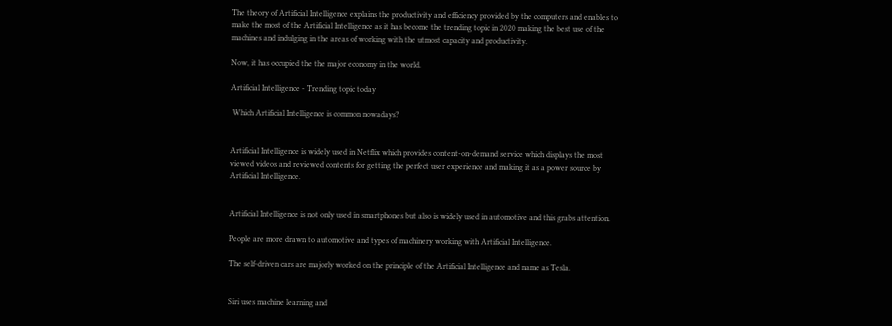The theory of Artificial Intelligence explains the productivity and efficiency provided by the computers and enables to make the most of the Artificial Intelligence as it has become the trending topic in 2020 making the best use of the machines and indulging in the areas of working with the utmost capacity and productivity.

Now, it has occupied the the major economy in the world.

Artificial Intelligence - Trending topic today

 Which Artificial Intelligence is common nowadays?


Artificial Intelligence is widely used in Netflix which provides content-on-demand service which displays the most viewed videos and reviewed contents for getting the perfect user experience and making it as a power source by Artificial Intelligence.


Artificial Intelligence is not only used in smartphones but also is widely used in automotive and this grabs attention.

People are more drawn to automotive and types of machinery working with Artificial Intelligence.

The self-driven cars are majorly worked on the principle of the Artificial Intelligence and name as Tesla.


Siri uses machine learning and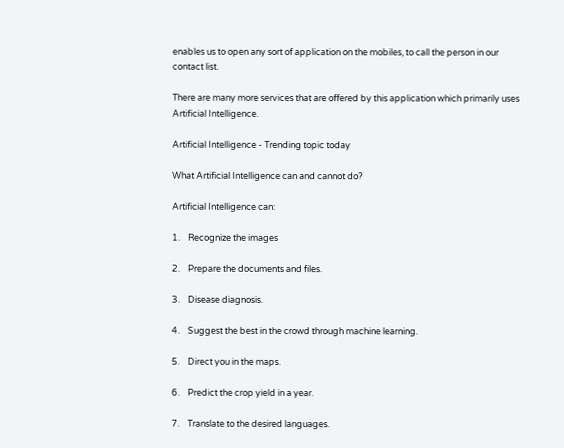enables us to open any sort of application on the mobiles, to call the person in our contact list.

There are many more services that are offered by this application which primarily uses Artificial Intelligence.

Artificial Intelligence - Trending topic today

What Artificial Intelligence can and cannot do?

Artificial Intelligence can:

1.    Recognize the images

2.    Prepare the documents and files.

3.    Disease diagnosis.

4.    Suggest the best in the crowd through machine learning.

5.    Direct you in the maps.

6.    Predict the crop yield in a year.

7.    Translate to the desired languages.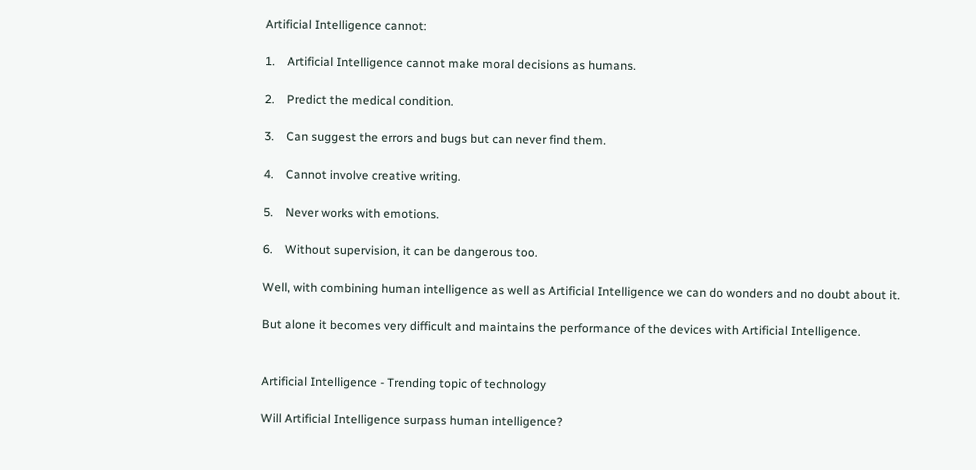Artificial Intelligence cannot:

1.    Artificial Intelligence cannot make moral decisions as humans.

2.    Predict the medical condition.

3.    Can suggest the errors and bugs but can never find them.

4.    Cannot involve creative writing.

5.    Never works with emotions.

6.    Without supervision, it can be dangerous too.

Well, with combining human intelligence as well as Artificial Intelligence we can do wonders and no doubt about it.

But alone it becomes very difficult and maintains the performance of the devices with Artificial Intelligence.


Artificial Intelligence - Trending topic of technology

Will Artificial Intelligence surpass human intelligence?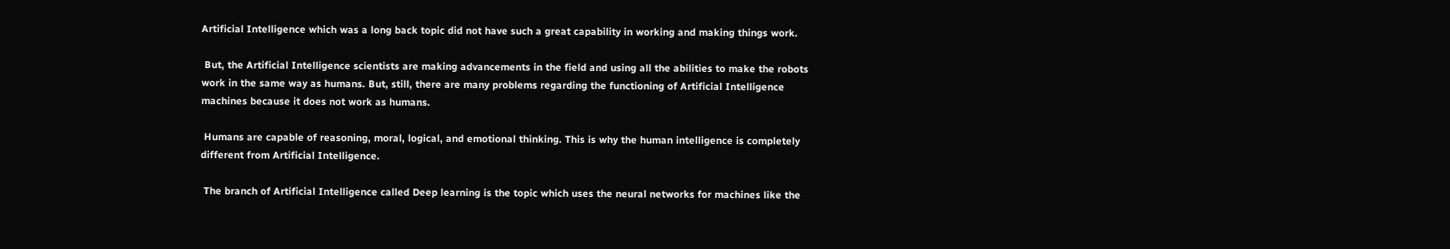Artificial Intelligence which was a long back topic did not have such a great capability in working and making things work.

 But, the Artificial Intelligence scientists are making advancements in the field and using all the abilities to make the robots work in the same way as humans. But, still, there are many problems regarding the functioning of Artificial Intelligence machines because it does not work as humans.

 Humans are capable of reasoning, moral, logical, and emotional thinking. This is why the human intelligence is completely different from Artificial Intelligence.

 The branch of Artificial Intelligence called Deep learning is the topic which uses the neural networks for machines like the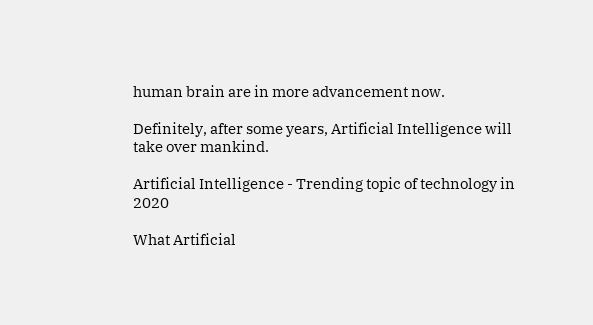human brain are in more advancement now.

Definitely, after some years, Artificial Intelligence will take over mankind.

Artificial Intelligence - Trending topic of technology in 2020

What Artificial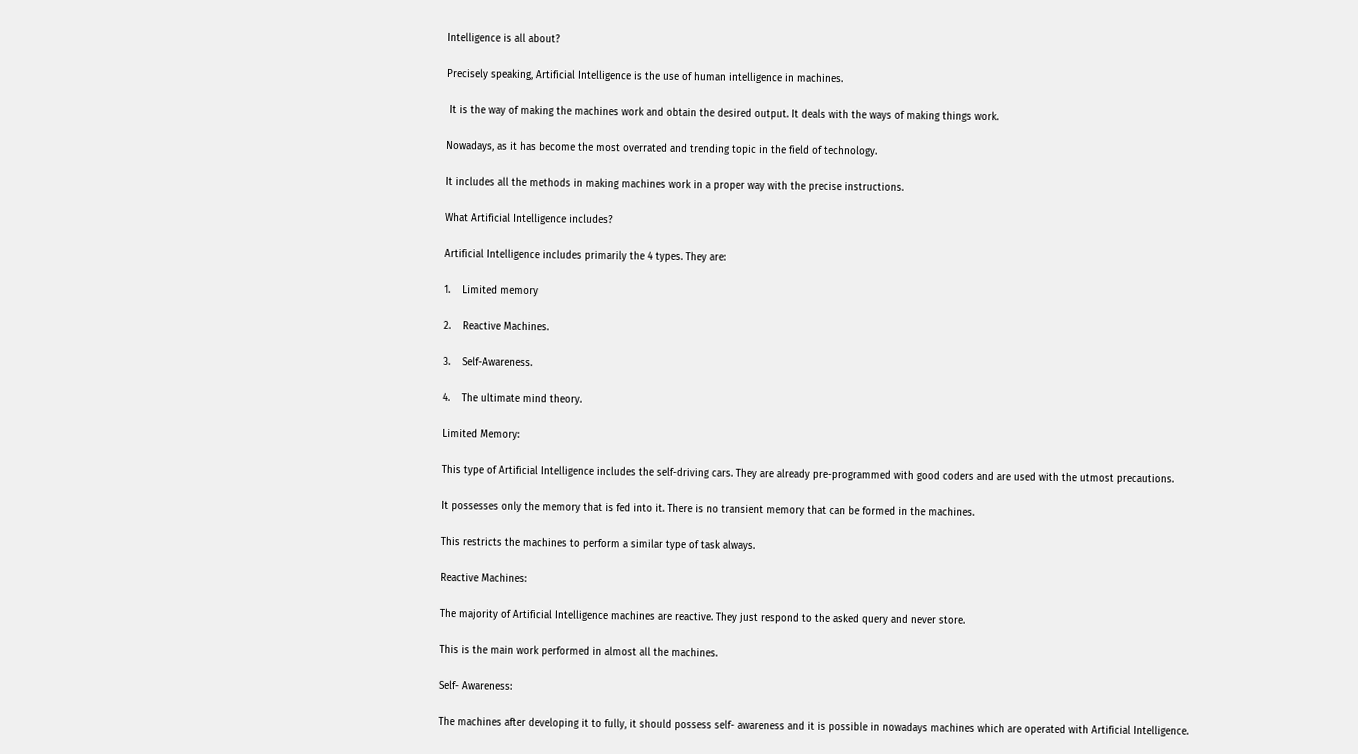Intelligence is all about?

Precisely speaking, Artificial Intelligence is the use of human intelligence in machines.

 It is the way of making the machines work and obtain the desired output. It deals with the ways of making things work.

Nowadays, as it has become the most overrated and trending topic in the field of technology.

It includes all the methods in making machines work in a proper way with the precise instructions.

What Artificial Intelligence includes?

Artificial Intelligence includes primarily the 4 types. They are:

1.    Limited memory

2.    Reactive Machines.

3.    Self-Awareness.

4.    The ultimate mind theory.

Limited Memory:

This type of Artificial Intelligence includes the self-driving cars. They are already pre-programmed with good coders and are used with the utmost precautions.

It possesses only the memory that is fed into it. There is no transient memory that can be formed in the machines.

This restricts the machines to perform a similar type of task always.

Reactive Machines:

The majority of Artificial Intelligence machines are reactive. They just respond to the asked query and never store.

This is the main work performed in almost all the machines.

Self- Awareness:

The machines after developing it to fully, it should possess self- awareness and it is possible in nowadays machines which are operated with Artificial Intelligence.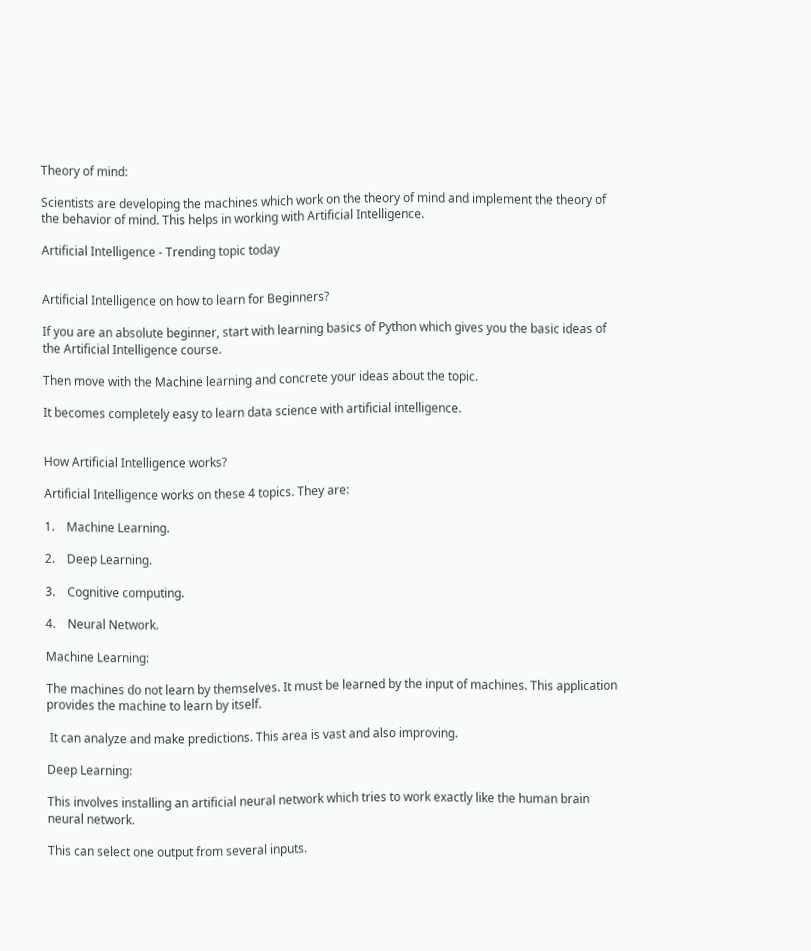Theory of mind:

Scientists are developing the machines which work on the theory of mind and implement the theory of the behavior of mind. This helps in working with Artificial Intelligence.

Artificial Intelligence - Trending topic today


Artificial Intelligence on how to learn for Beginners?

If you are an absolute beginner, start with learning basics of Python which gives you the basic ideas of the Artificial Intelligence course.

Then move with the Machine learning and concrete your ideas about the topic.

It becomes completely easy to learn data science with artificial intelligence.


How Artificial Intelligence works?

Artificial Intelligence works on these 4 topics. They are:

1.    Machine Learning.

2.    Deep Learning.

3.    Cognitive computing.

4.    Neural Network.

Machine Learning:

The machines do not learn by themselves. It must be learned by the input of machines. This application provides the machine to learn by itself.

 It can analyze and make predictions. This area is vast and also improving.

Deep Learning:

This involves installing an artificial neural network which tries to work exactly like the human brain neural network.

This can select one output from several inputs.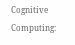Cognitive Computing: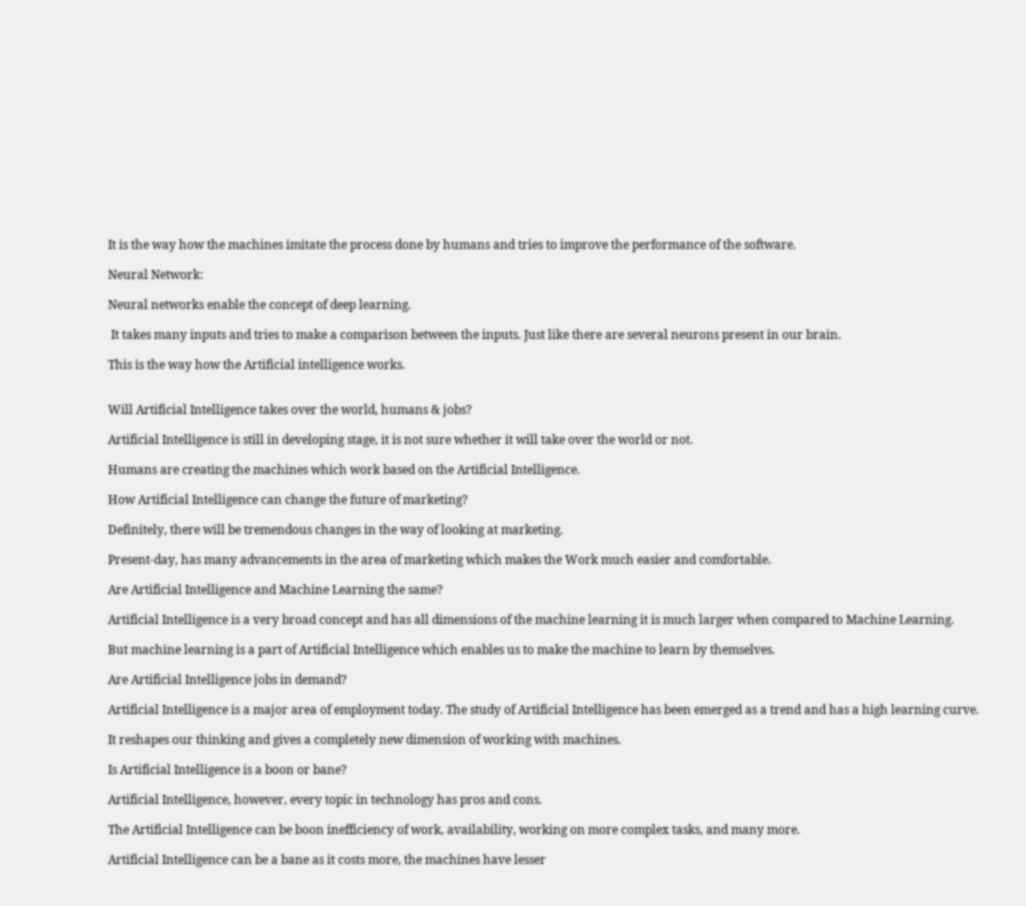It is the way how the machines imitate the process done by humans and tries to improve the performance of the software.

Neural Network:

Neural networks enable the concept of deep learning.

 It takes many inputs and tries to make a comparison between the inputs. Just like there are several neurons present in our brain.

This is the way how the Artificial intelligence works.


Will Artificial Intelligence takes over the world, humans & jobs?

Artificial Intelligence is still in developing stage, it is not sure whether it will take over the world or not.

Humans are creating the machines which work based on the Artificial Intelligence.

How Artificial Intelligence can change the future of marketing?

Definitely, there will be tremendous changes in the way of looking at marketing.

Present-day, has many advancements in the area of marketing which makes the Work much easier and comfortable.

Are Artificial Intelligence and Machine Learning the same?

Artificial Intelligence is a very broad concept and has all dimensions of the machine learning it is much larger when compared to Machine Learning.

But machine learning is a part of Artificial Intelligence which enables us to make the machine to learn by themselves.

Are Artificial Intelligence jobs in demand?

Artificial Intelligence is a major area of employment today. The study of Artificial Intelligence has been emerged as a trend and has a high learning curve.

It reshapes our thinking and gives a completely new dimension of working with machines.

Is Artificial Intelligence is a boon or bane?

Artificial Intelligence, however, every topic in technology has pros and cons.

The Artificial Intelligence can be boon inefficiency of work, availability, working on more complex tasks, and many more.

Artificial Intelligence can be a bane as it costs more, the machines have lesser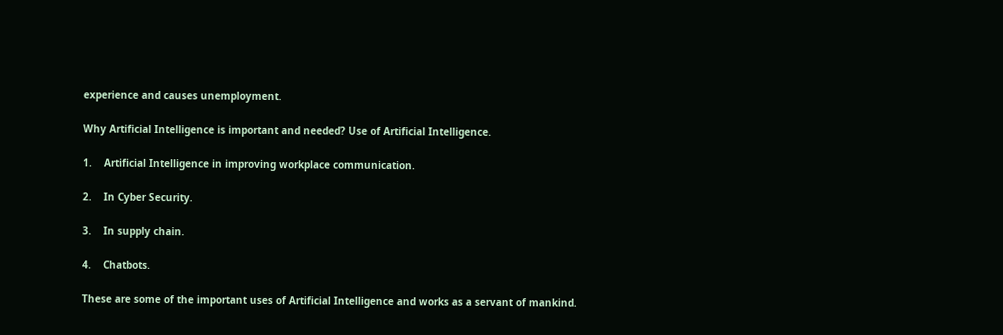experience and causes unemployment.

Why Artificial Intelligence is important and needed? Use of Artificial Intelligence.

1.    Artificial Intelligence in improving workplace communication.

2.    In Cyber Security.

3.    In supply chain.

4.    Chatbots.

These are some of the important uses of Artificial Intelligence and works as a servant of mankind.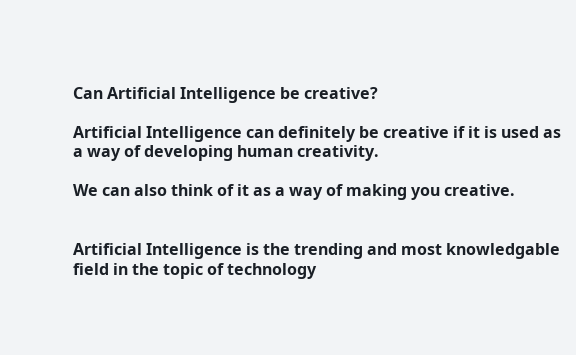Can Artificial Intelligence be creative?

Artificial Intelligence can definitely be creative if it is used as a way of developing human creativity.

We can also think of it as a way of making you creative.


Artificial Intelligence is the trending and most knowledgable field in the topic of technology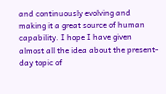and continuously evolving and making it a great source of human capability. I hope I have given almost all the idea about the present-day topic of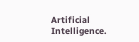Artificial Intelligence.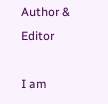Author & Editor

I am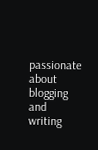passionate about blogging and writing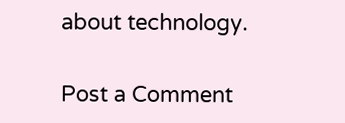about technology.


Post a Comment